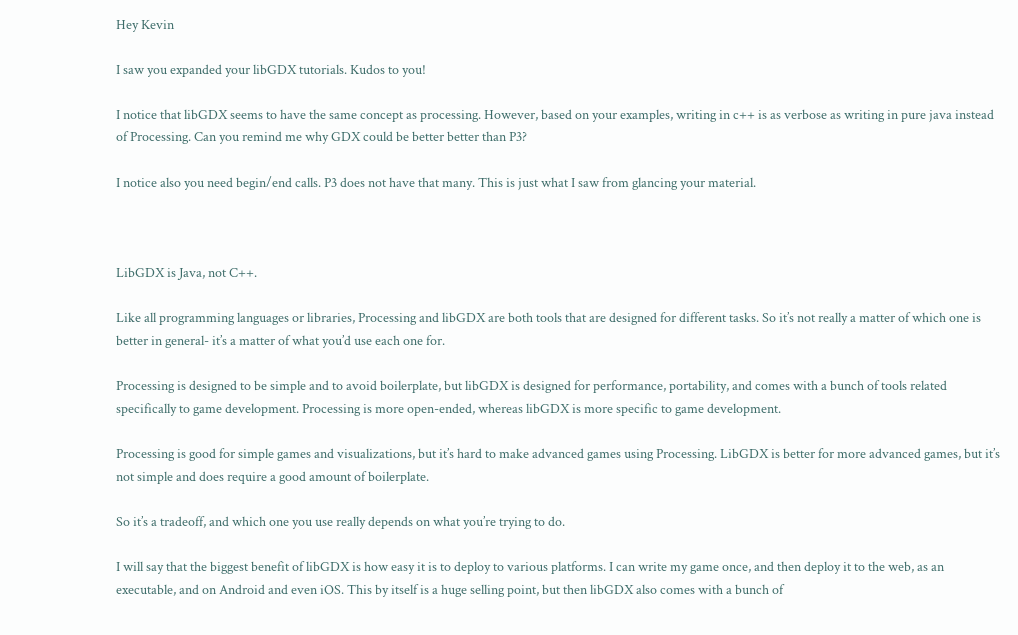Hey Kevin

I saw you expanded your libGDX tutorials. Kudos to you!

I notice that libGDX seems to have the same concept as processing. However, based on your examples, writing in c++ is as verbose as writing in pure java instead of Processing. Can you remind me why GDX could be better better than P3?

I notice also you need begin/end calls. P3 does not have that many. This is just what I saw from glancing your material.



LibGDX is Java, not C++.

Like all programming languages or libraries, Processing and libGDX are both tools that are designed for different tasks. So it’s not really a matter of which one is better in general- it’s a matter of what you’d use each one for.

Processing is designed to be simple and to avoid boilerplate, but libGDX is designed for performance, portability, and comes with a bunch of tools related specifically to game development. Processing is more open-ended, whereas libGDX is more specific to game development.

Processing is good for simple games and visualizations, but it’s hard to make advanced games using Processing. LibGDX is better for more advanced games, but it’s not simple and does require a good amount of boilerplate.

So it’s a tradeoff, and which one you use really depends on what you’re trying to do.

I will say that the biggest benefit of libGDX is how easy it is to deploy to various platforms. I can write my game once, and then deploy it to the web, as an executable, and on Android and even iOS. This by itself is a huge selling point, but then libGDX also comes with a bunch of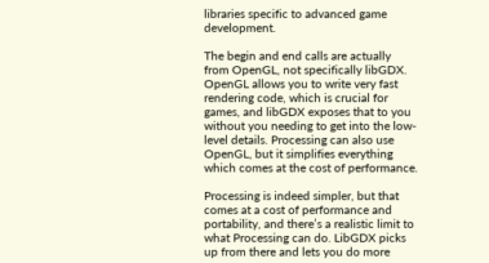libraries specific to advanced game development.

The begin and end calls are actually from OpenGL, not specifically libGDX. OpenGL allows you to write very fast rendering code, which is crucial for games, and libGDX exposes that to you without you needing to get into the low-level details. Processing can also use OpenGL, but it simplifies everything which comes at the cost of performance.

Processing is indeed simpler, but that comes at a cost of performance and portability, and there’s a realistic limit to what Processing can do. LibGDX picks up from there and lets you do more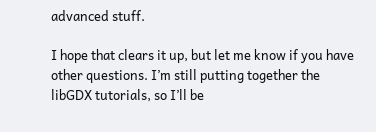advanced stuff.

I hope that clears it up, but let me know if you have other questions. I’m still putting together the libGDX tutorials, so I’ll be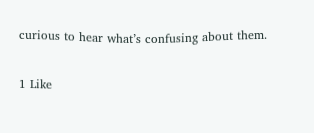curious to hear what’s confusing about them.

1 Like